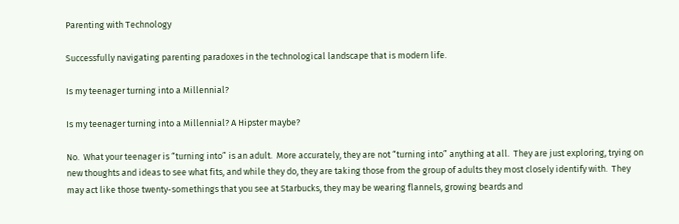Parenting with Technology

Successfully navigating parenting paradoxes in the technological landscape that is modern life.

Is my teenager turning into a Millennial?

Is my teenager turning into a Millennial? A Hipster maybe?

No.  What your teenager is “turning into” is an adult.  More accurately, they are not “turning into” anything at all.  They are just exploring, trying on new thoughts and ideas to see what fits, and while they do, they are taking those from the group of adults they most closely identify with.  They may act like those twenty-somethings that you see at Starbucks, they may be wearing flannels, growing beards and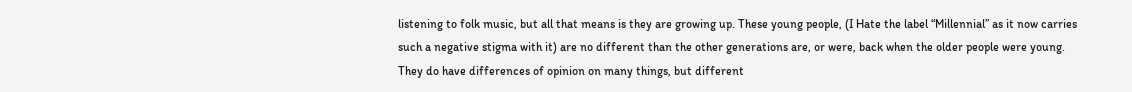listening to folk music, but all that means is they are growing up. These young people, (I Hate the label “Millennial” as it now carries such a negative stigma with it) are no different than the other generations are, or were, back when the older people were young.  They do have differences of opinion on many things, but different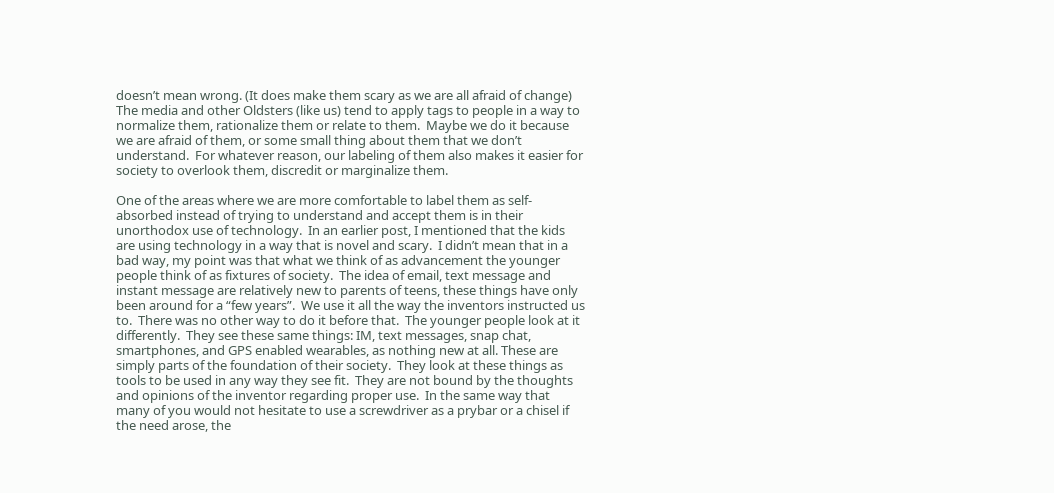doesn’t mean wrong. (It does make them scary as we are all afraid of change)   The media and other Oldsters (like us) tend to apply tags to people in a way to normalize them, rationalize them or relate to them.  Maybe we do it because we are afraid of them, or some small thing about them that we don’t understand.  For whatever reason, our labeling of them also makes it easier for society to overlook them, discredit or marginalize them.

One of the areas where we are more comfortable to label them as self-absorbed instead of trying to understand and accept them is in their unorthodox use of technology.  In an earlier post, I mentioned that the kids are using technology in a way that is novel and scary.  I didn’t mean that in a bad way, my point was that what we think of as advancement the younger people think of as fixtures of society.  The idea of email, text message and instant message are relatively new to parents of teens, these things have only been around for a “few years”.  We use it all the way the inventors instructed us to.  There was no other way to do it before that.  The younger people look at it differently.  They see these same things: IM, text messages, snap chat, smartphones, and GPS enabled wearables, as nothing new at all. These are simply parts of the foundation of their society.  They look at these things as tools to be used in any way they see fit.  They are not bound by the thoughts and opinions of the inventor regarding proper use.  In the same way that many of you would not hesitate to use a screwdriver as a prybar or a chisel if the need arose, the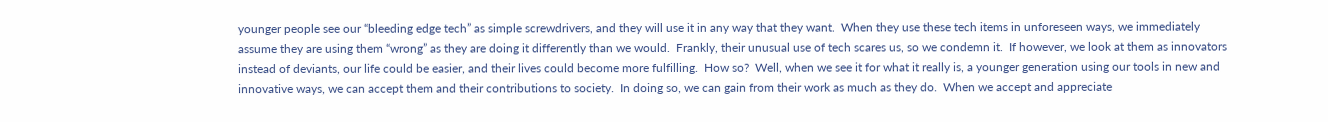younger people see our “bleeding edge tech” as simple screwdrivers, and they will use it in any way that they want.  When they use these tech items in unforeseen ways, we immediately assume they are using them “wrong” as they are doing it differently than we would.  Frankly, their unusual use of tech scares us, so we condemn it.  If however, we look at them as innovators instead of deviants, our life could be easier, and their lives could become more fulfilling.  How so?  Well, when we see it for what it really is, a younger generation using our tools in new and innovative ways, we can accept them and their contributions to society.  In doing so, we can gain from their work as much as they do.  When we accept and appreciate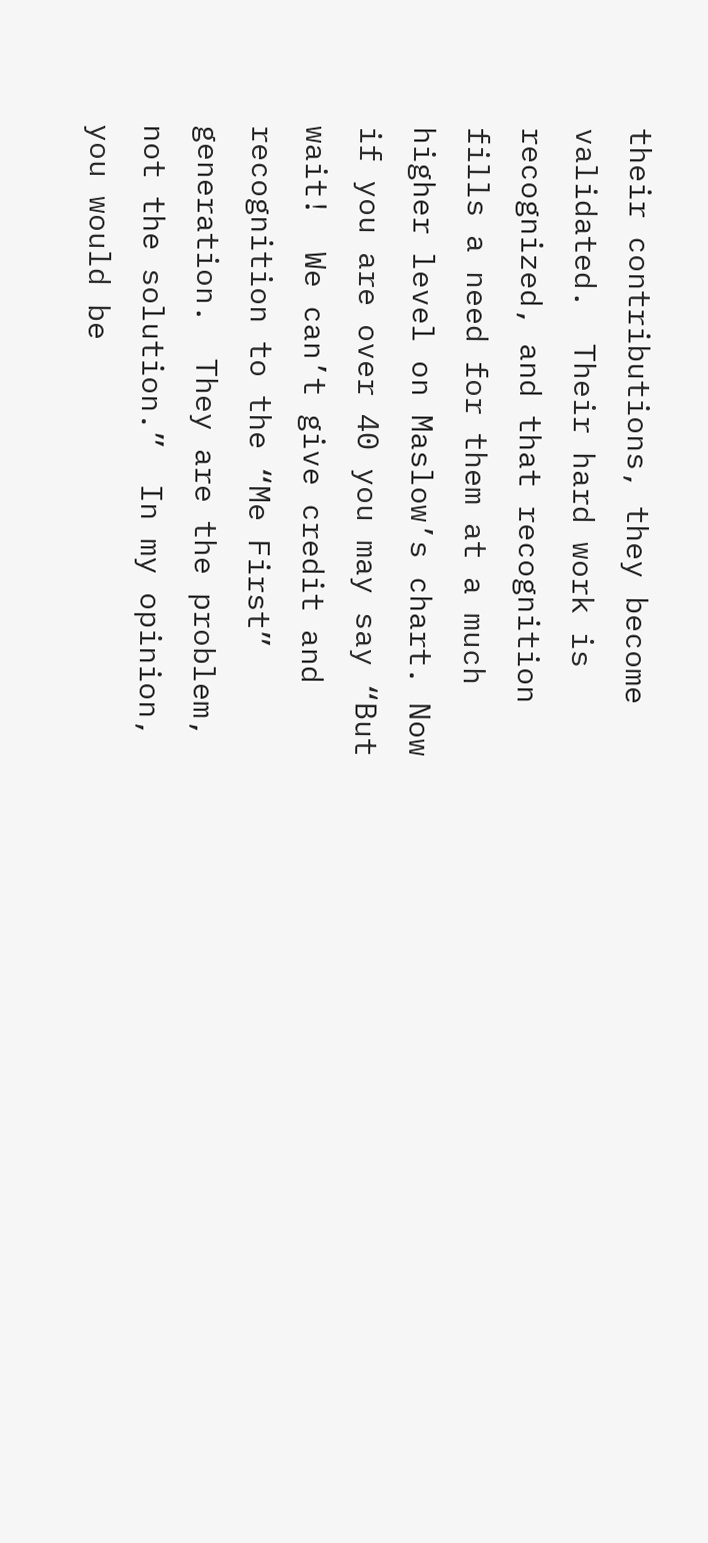their contributions, they become validated.  Their hard work is recognized, and that recognition fills a need for them at a much higher level on Maslow’s chart. Now if you are over 40 you may say “But wait!  We can’t give credit and recognition to the “Me First” generation.  They are the problem, not the solution.”  In my opinion, you would be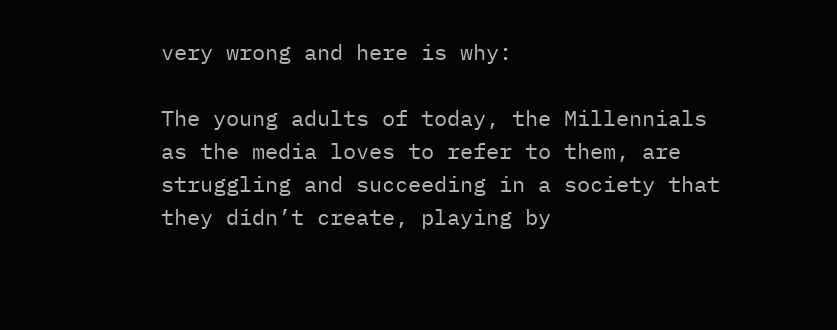very wrong and here is why:

The young adults of today, the Millennials as the media loves to refer to them, are struggling and succeeding in a society that they didn’t create, playing by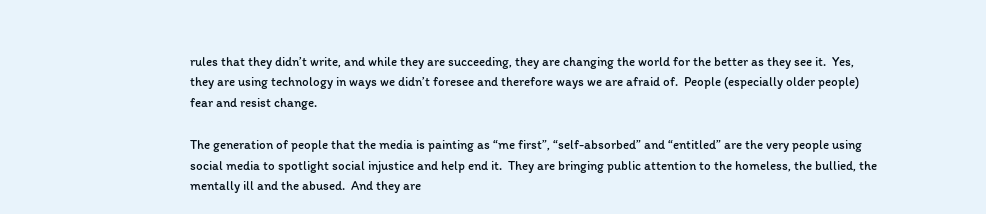rules that they didn’t write, and while they are succeeding, they are changing the world for the better as they see it.  Yes, they are using technology in ways we didn’t foresee and therefore ways we are afraid of.  People (especially older people) fear and resist change.

The generation of people that the media is painting as “me first”, “self-absorbed” and “entitled” are the very people using social media to spotlight social injustice and help end it.  They are bringing public attention to the homeless, the bullied, the mentally ill and the abused.  And they are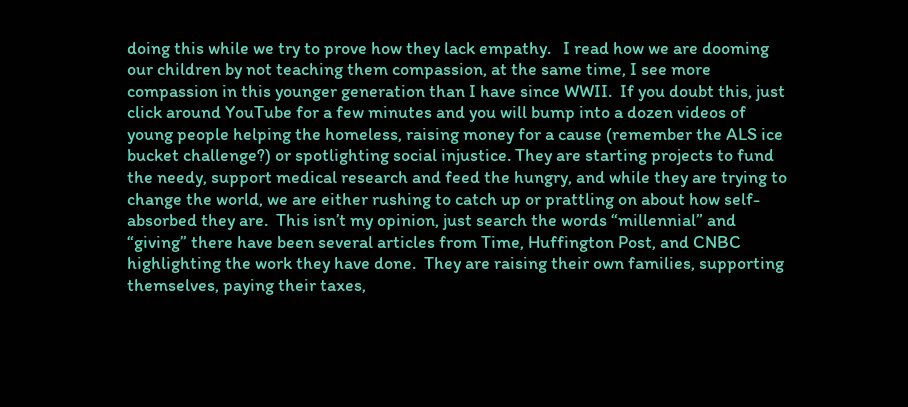doing this while we try to prove how they lack empathy.   I read how we are dooming our children by not teaching them compassion, at the same time, I see more compassion in this younger generation than I have since WWII.  If you doubt this, just click around YouTube for a few minutes and you will bump into a dozen videos of young people helping the homeless, raising money for a cause (remember the ALS ice bucket challenge?) or spotlighting social injustice. They are starting projects to fund the needy, support medical research and feed the hungry, and while they are trying to change the world, we are either rushing to catch up or prattling on about how self-absorbed they are.  This isn’t my opinion, just search the words “millennial” and “giving” there have been several articles from Time, Huffington Post, and CNBC highlighting the work they have done.  They are raising their own families, supporting themselves, paying their taxes,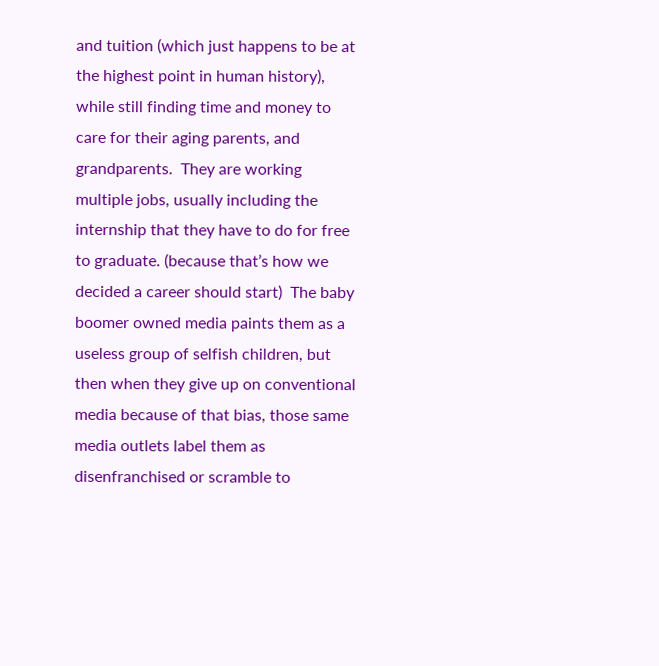and tuition (which just happens to be at the highest point in human history), while still finding time and money to care for their aging parents, and grandparents.  They are working multiple jobs, usually including the internship that they have to do for free to graduate. (because that’s how we decided a career should start)  The baby boomer owned media paints them as a useless group of selfish children, but then when they give up on conventional media because of that bias, those same media outlets label them as disenfranchised or scramble to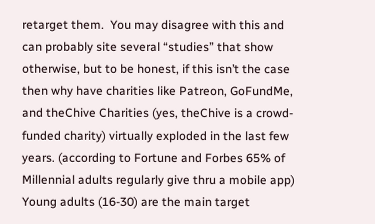retarget them.  You may disagree with this and can probably site several “studies” that show otherwise, but to be honest, if this isn’t the case then why have charities like Patreon, GoFundMe, and theChive Charities (yes, theChive is a crowd-funded charity) virtually exploded in the last few years. (according to Fortune and Forbes 65% of Millennial adults regularly give thru a mobile app)  Young adults (16-30) are the main target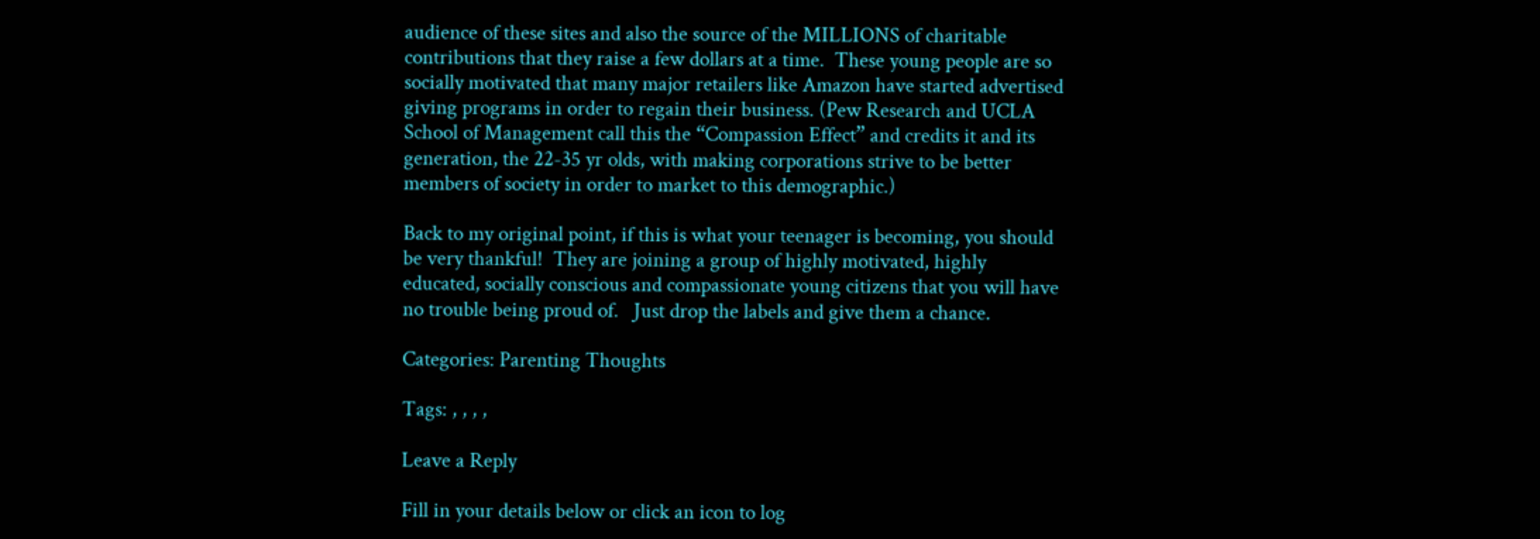audience of these sites and also the source of the MILLIONS of charitable contributions that they raise a few dollars at a time.  These young people are so socially motivated that many major retailers like Amazon have started advertised giving programs in order to regain their business. (Pew Research and UCLA School of Management call this the “Compassion Effect” and credits it and its generation, the 22-35 yr olds, with making corporations strive to be better members of society in order to market to this demographic.)

Back to my original point, if this is what your teenager is becoming, you should be very thankful!  They are joining a group of highly motivated, highly educated, socially conscious and compassionate young citizens that you will have no trouble being proud of.   Just drop the labels and give them a chance.

Categories: Parenting Thoughts

Tags: , , , ,

Leave a Reply

Fill in your details below or click an icon to log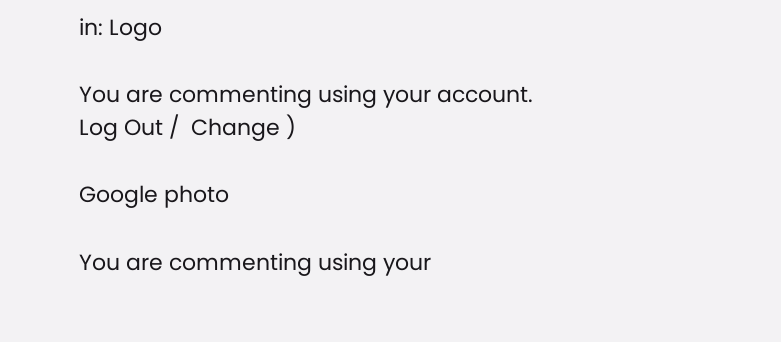in: Logo

You are commenting using your account. Log Out /  Change )

Google photo

You are commenting using your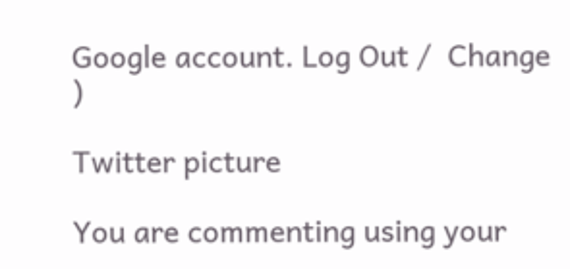Google account. Log Out /  Change )

Twitter picture

You are commenting using your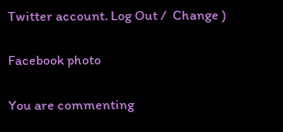Twitter account. Log Out /  Change )

Facebook photo

You are commenting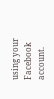using your Facebook account.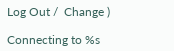Log Out /  Change )

Connecting to %s